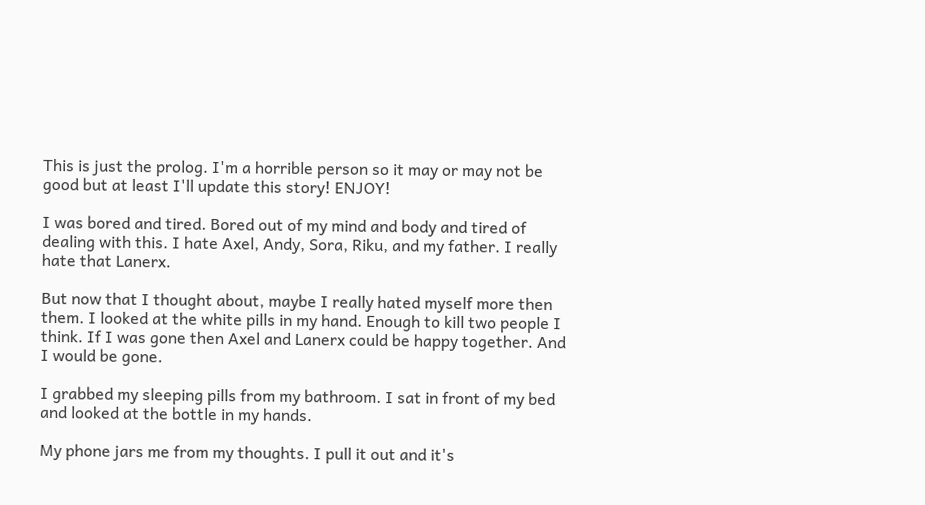This is just the prolog. I'm a horrible person so it may or may not be good but at least I'll update this story! ENJOY!

I was bored and tired. Bored out of my mind and body and tired of dealing with this. I hate Axel, Andy, Sora, Riku, and my father. I really hate that Lanerx.

But now that I thought about, maybe I really hated myself more then them. I looked at the white pills in my hand. Enough to kill two people I think. If I was gone then Axel and Lanerx could be happy together. And I would be gone.

I grabbed my sleeping pills from my bathroom. I sat in front of my bed and looked at the bottle in my hands.

My phone jars me from my thoughts. I pull it out and it's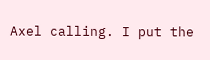Axel calling. I put the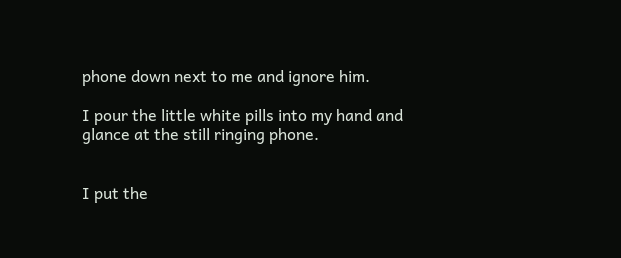phone down next to me and ignore him.

I pour the little white pills into my hand and glance at the still ringing phone.


I put the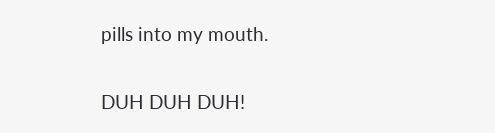pills into my mouth.

DUH DUH DUH!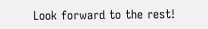Look forward to the rest!